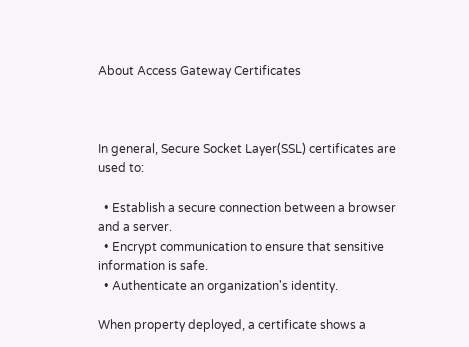About Access Gateway Certificates



In general, Secure Socket Layer(SSL) certificates are used to:

  • Establish a secure connection between a browser and a server.
  • Encrypt communication to ensure that sensitive information is safe.
  • Authenticate an organization's identity.

When property deployed, a certificate shows a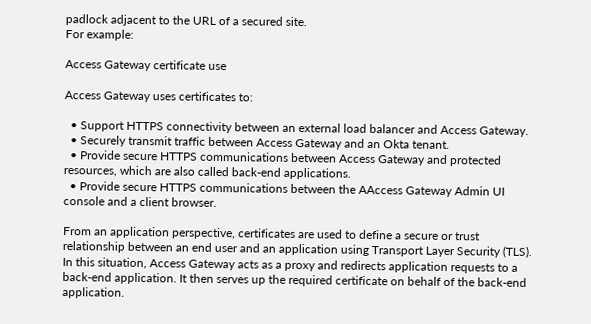padlock adjacent to the URL of a secured site.
For example:

Access Gateway certificate use

Access Gateway uses certificates to:

  • Support HTTPS connectivity between an external load balancer and Access Gateway.
  • Securely transmit traffic between Access Gateway and an Okta tenant.
  • Provide secure HTTPS communications between Access Gateway and protected resources, which are also called back-end applications.
  • Provide secure HTTPS communications between the AAccess Gateway Admin UI console and a client browser.

From an application perspective, certificates are used to define a secure or trust relationship between an end user and an application using Transport Layer Security (TLS). In this situation, Access Gateway acts as a proxy and redirects application requests to a back-end application. It then serves up the required certificate on behalf of the back-end application.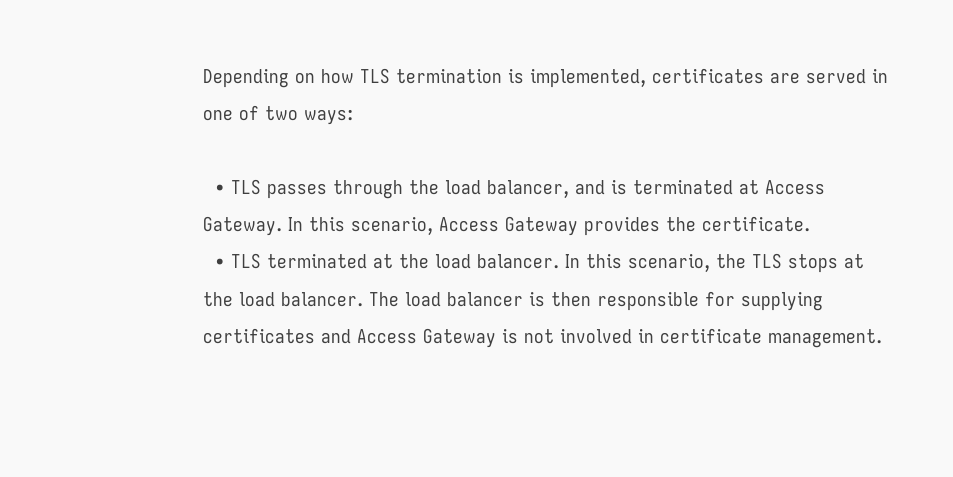Depending on how TLS termination is implemented, certificates are served in one of two ways:

  • TLS passes through the load balancer, and is terminated at Access Gateway. In this scenario, Access Gateway provides the certificate.
  • TLS terminated at the load balancer. In this scenario, the TLS stops at the load balancer. The load balancer is then responsible for supplying certificates and Access Gateway is not involved in certificate management.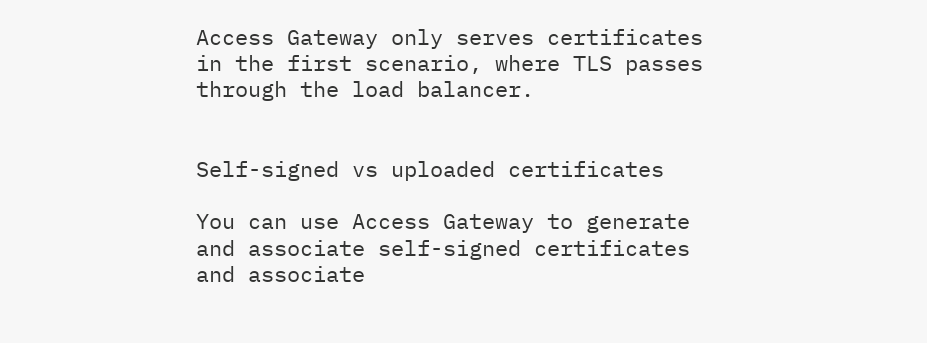Access Gateway only serves certificates in the first scenario, where TLS passes through the load balancer.


Self-signed vs uploaded certificates

You can use Access Gateway to generate and associate self-signed certificates and associate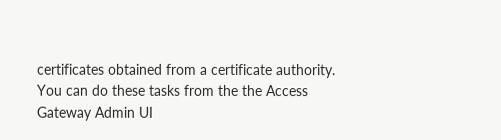certificates obtained from a certificate authority. You can do these tasks from the the Access Gateway Admin UI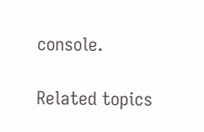console.

Related topics